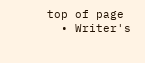top of page
  • Writer's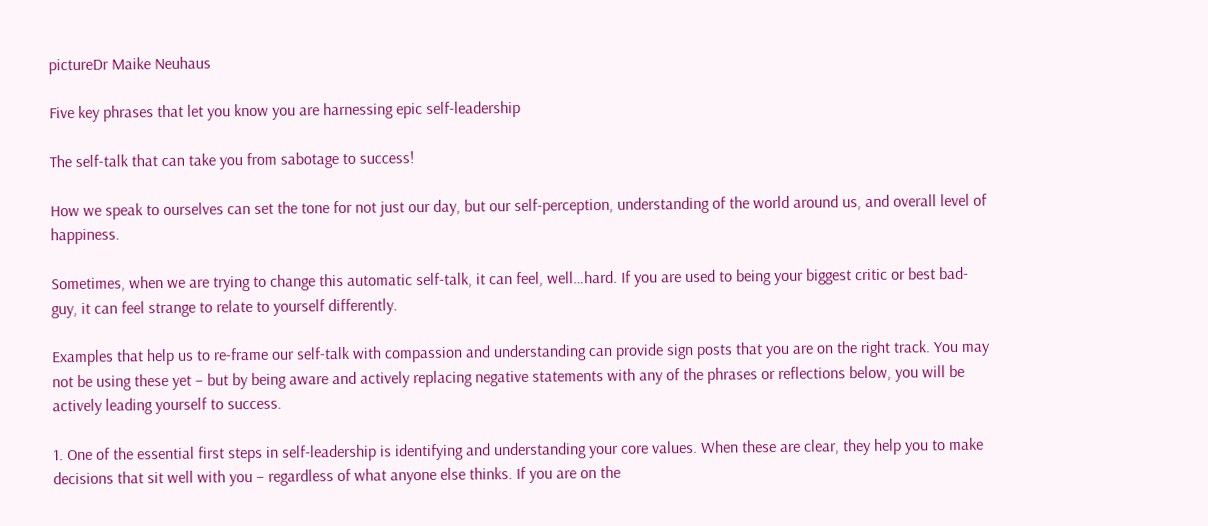pictureDr Maike Neuhaus

Five key phrases that let you know you are harnessing epic self-leadership

The self-talk that can take you from sabotage to success!

How we speak to ourselves can set the tone for not just our day, but our self-perception, understanding of the world around us, and overall level of happiness.

Sometimes, when we are trying to change this automatic self-talk, it can feel, well…hard. If you are used to being your biggest critic or best bad-guy, it can feel strange to relate to yourself differently.

Examples that help us to re-frame our self-talk with compassion and understanding can provide sign posts that you are on the right track. You may not be using these yet – but by being aware and actively replacing negative statements with any of the phrases or reflections below, you will be actively leading yourself to success.

1. One of the essential first steps in self-leadership is identifying and understanding your core values. When these are clear, they help you to make decisions that sit well with you – regardless of what anyone else thinks. If you are on the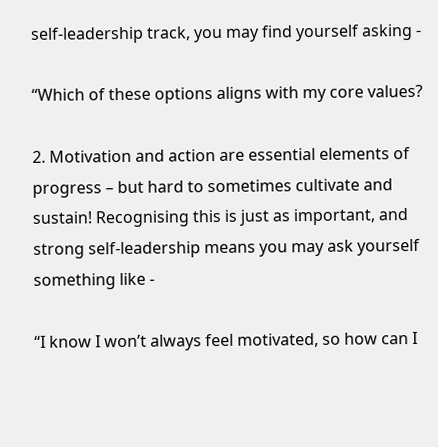self-leadership track, you may find yourself asking -

“Which of these options aligns with my core values?

2. Motivation and action are essential elements of progress – but hard to sometimes cultivate and sustain! Recognising this is just as important, and strong self-leadership means you may ask yourself something like -

“I know I won’t always feel motivated, so how can I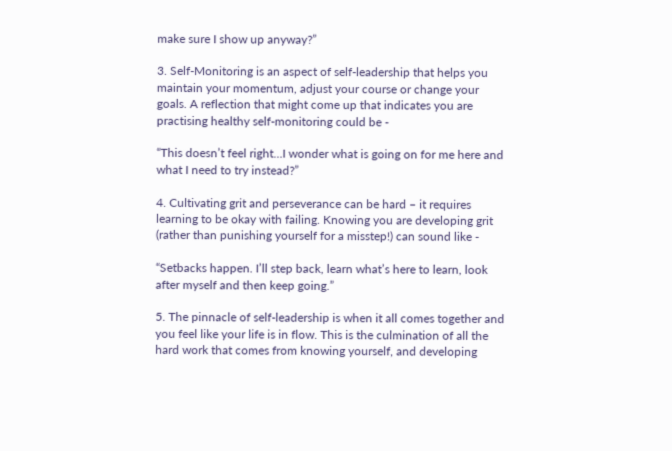make sure I show up anyway?”

3. Self-Monitoring is an aspect of self-leadership that helps you maintain your momentum, adjust your course or change your goals. A reflection that might come up that indicates you are practising healthy self-monitoring could be -

“This doesn’t feel right…I wonder what is going on for me here and what I need to try instead?”

4. Cultivating grit and perseverance can be hard – it requires learning to be okay with failing. Knowing you are developing grit (rather than punishing yourself for a misstep!) can sound like -

“Setbacks happen. I’ll step back, learn what’s here to learn, look after myself and then keep going.”

5. The pinnacle of self-leadership is when it all comes together and you feel like your life is in flow. This is the culmination of all the hard work that comes from knowing yourself, and developing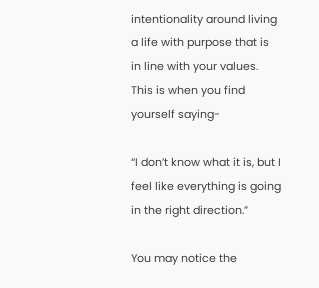intentionality around living a life with purpose that is in line with your values. This is when you find yourself saying-

“I don’t know what it is, but I feel like everything is going in the right direction.”

You may notice the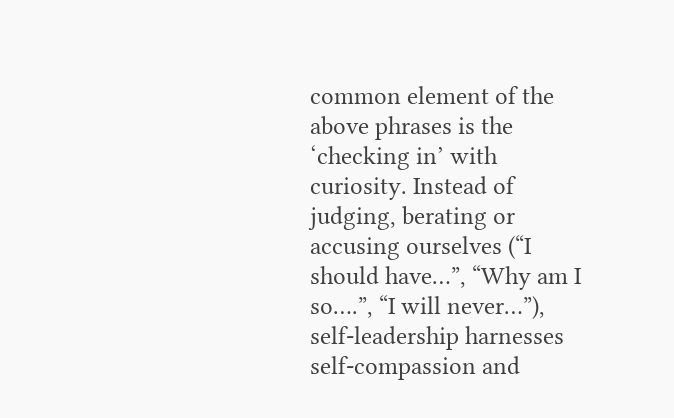common element of the above phrases is the ‘checking in’ with curiosity. Instead of judging, berating or accusing ourselves (“I should have…”, “Why am I so….”, “I will never…”), self-leadership harnesses self-compassion and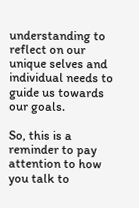understanding to reflect on our unique selves and individual needs to guide us towards our goals.

So, this is a reminder to pay attention to how you talk to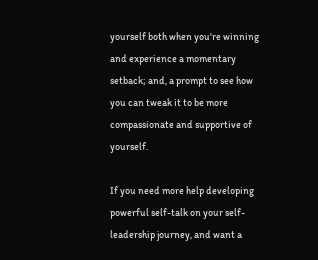yourself both when you're winning and experience a momentary setback; and, a prompt to see how you can tweak it to be more compassionate and supportive of yourself.

If you need more help developing powerful self-talk on your self-leadership journey, and want a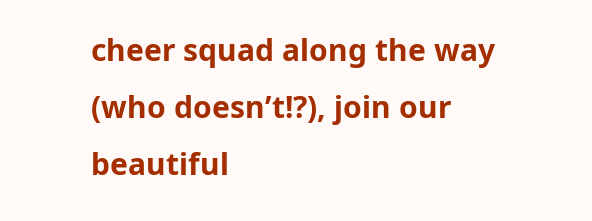cheer squad along the way (who doesn’t!?), join our beautiful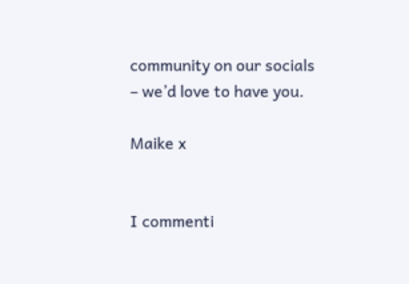community on our socials – we’d love to have you.

Maike x


I commenti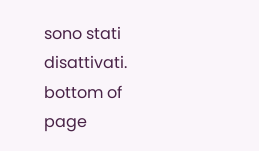sono stati disattivati.
bottom of page